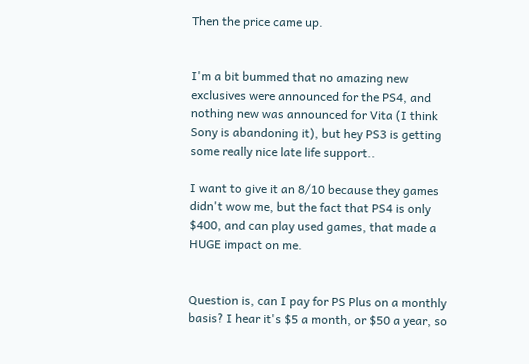Then the price came up.


I'm a bit bummed that no amazing new exclusives were announced for the PS4, and nothing new was announced for Vita (I think Sony is abandoning it), but hey PS3 is getting some really nice late life support..

I want to give it an 8/10 because they games didn't wow me, but the fact that PS4 is only $400, and can play used games, that made a HUGE impact on me.


Question is, can I pay for PS Plus on a monthly basis? I hear it's $5 a month, or $50 a year, so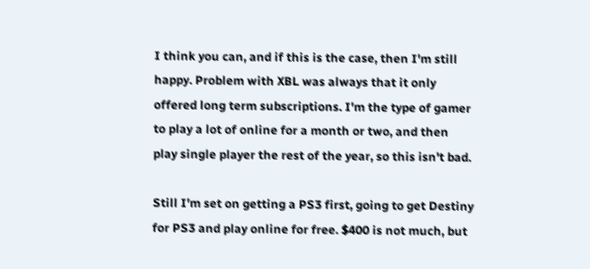I think you can, and if this is the case, then I'm still happy. Problem with XBL was always that it only offered long term subscriptions. I'm the type of gamer to play a lot of online for a month or two, and then play single player the rest of the year, so this isn't bad.

Still I'm set on getting a PS3 first, going to get Destiny for PS3 and play online for free. $400 is not much, but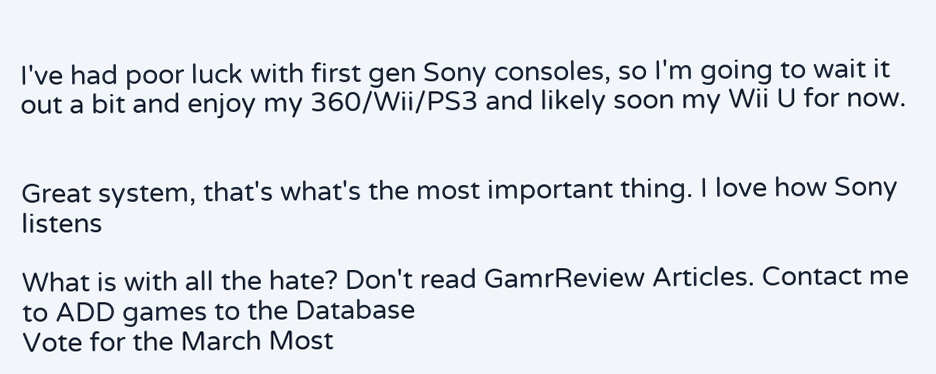I've had poor luck with first gen Sony consoles, so I'm going to wait it out a bit and enjoy my 360/Wii/PS3 and likely soon my Wii U for now.


Great system, that's what's the most important thing. I love how Sony listens

What is with all the hate? Don't read GamrReview Articles. Contact me to ADD games to the Database
Vote for the March Most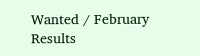Wanted / February Results